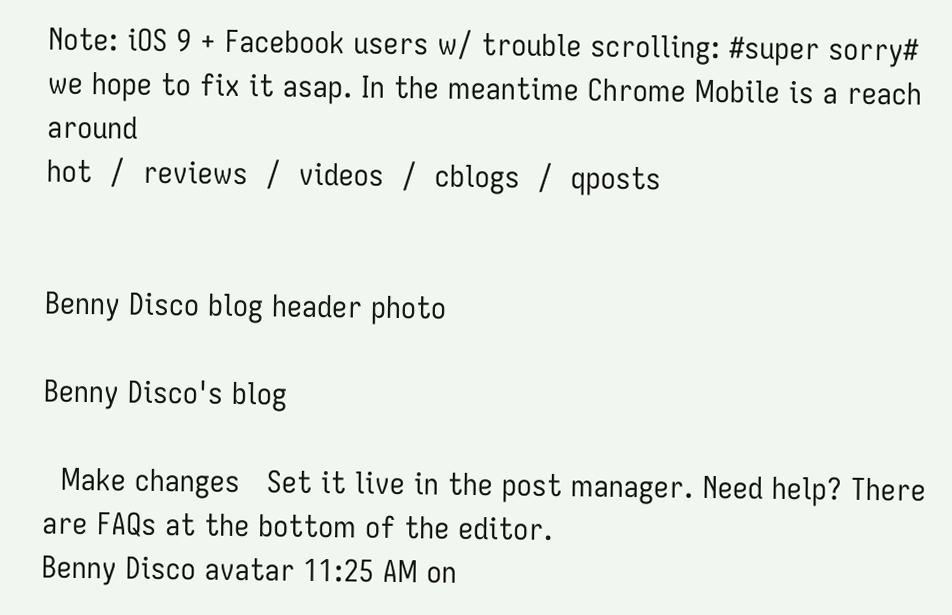Note: iOS 9 + Facebook users w/ trouble scrolling: #super sorry# we hope to fix it asap. In the meantime Chrome Mobile is a reach around
hot  /  reviews  /  videos  /  cblogs  /  qposts


Benny Disco blog header photo

Benny Disco's blog

  Make changes   Set it live in the post manager. Need help? There are FAQs at the bottom of the editor.
Benny Disco avatar 11:25 AM on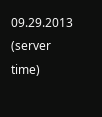09.29.2013  (server time)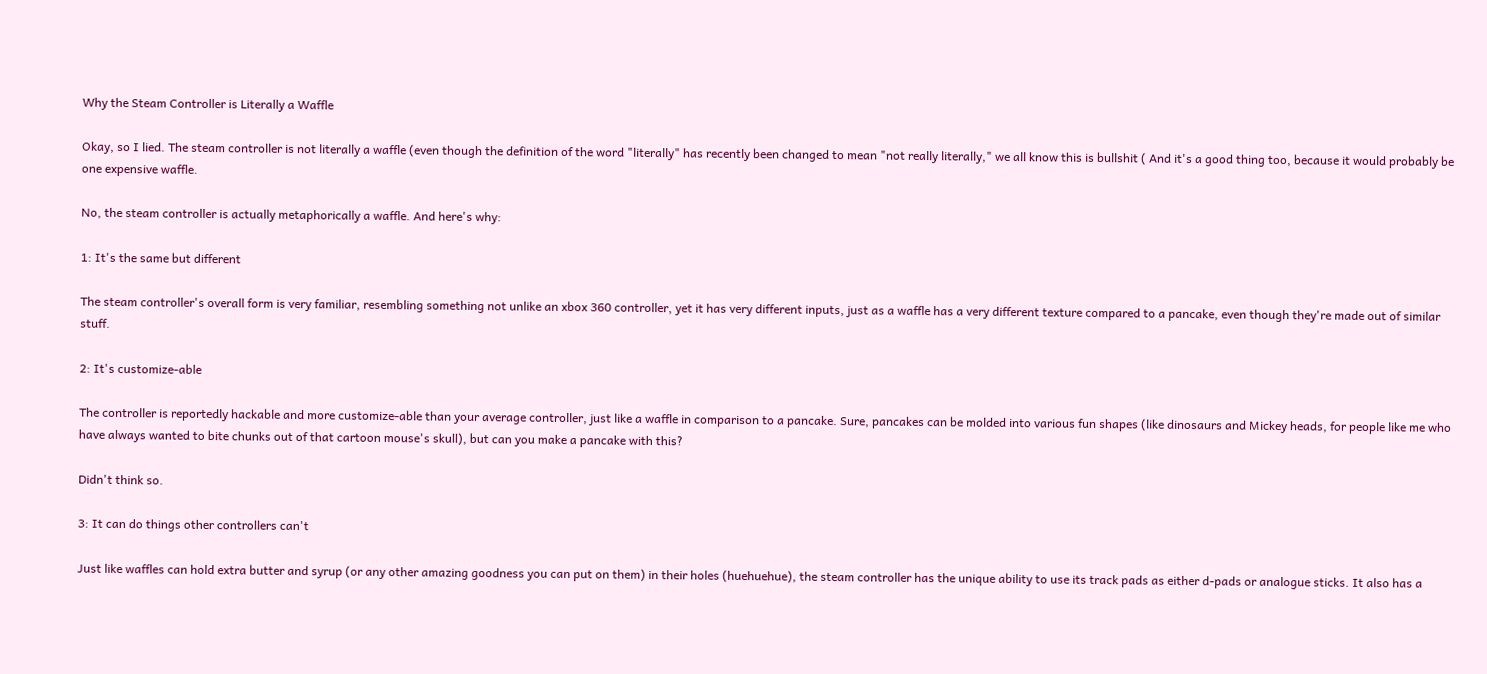Why the Steam Controller is Literally a Waffle

Okay, so I lied. The steam controller is not literally a waffle (even though the definition of the word "literally" has recently been changed to mean "not really literally," we all know this is bullshit ( And it's a good thing too, because it would probably be one expensive waffle.

No, the steam controller is actually metaphorically a waffle. And here's why:

1: It's the same but different

The steam controller's overall form is very familiar, resembling something not unlike an xbox 360 controller, yet it has very different inputs, just as a waffle has a very different texture compared to a pancake, even though they're made out of similar stuff.

2: It's customize-able

The controller is reportedly hackable and more customize-able than your average controller, just like a waffle in comparison to a pancake. Sure, pancakes can be molded into various fun shapes (like dinosaurs and Mickey heads, for people like me who have always wanted to bite chunks out of that cartoon mouse's skull), but can you make a pancake with this?

Didn't think so.

3: It can do things other controllers can't

Just like waffles can hold extra butter and syrup (or any other amazing goodness you can put on them) in their holes (huehuehue), the steam controller has the unique ability to use its track pads as either d-pads or analogue sticks. It also has a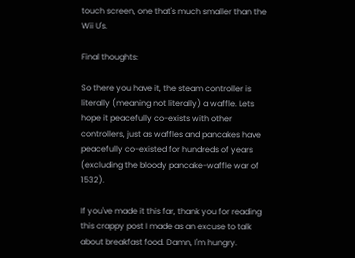touch screen, one that's much smaller than the Wii U's.

Final thoughts:

So there you have it, the steam controller is literally (meaning not literally) a waffle. Lets hope it peacefully co-exists with other controllers, just as waffles and pancakes have peacefully co-existed for hundreds of years (excluding the bloody pancake-waffle war of 1532).

If you've made it this far, thank you for reading this crappy post I made as an excuse to talk about breakfast food. Damn, I'm hungry.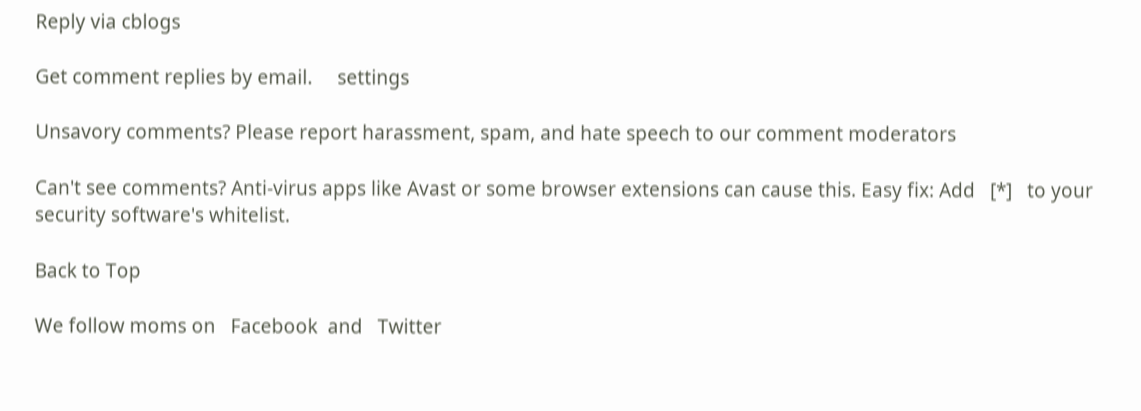Reply via cblogs

Get comment replies by email.     settings

Unsavory comments? Please report harassment, spam, and hate speech to our comment moderators

Can't see comments? Anti-virus apps like Avast or some browser extensions can cause this. Easy fix: Add   [*]   to your security software's whitelist.

Back to Top

We follow moms on   Facebook  and   Twitter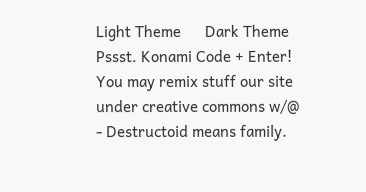Light Theme      Dark Theme
Pssst. Konami Code + Enter!
You may remix stuff our site under creative commons w/@
- Destructoid means family.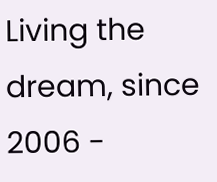Living the dream, since 2006 -